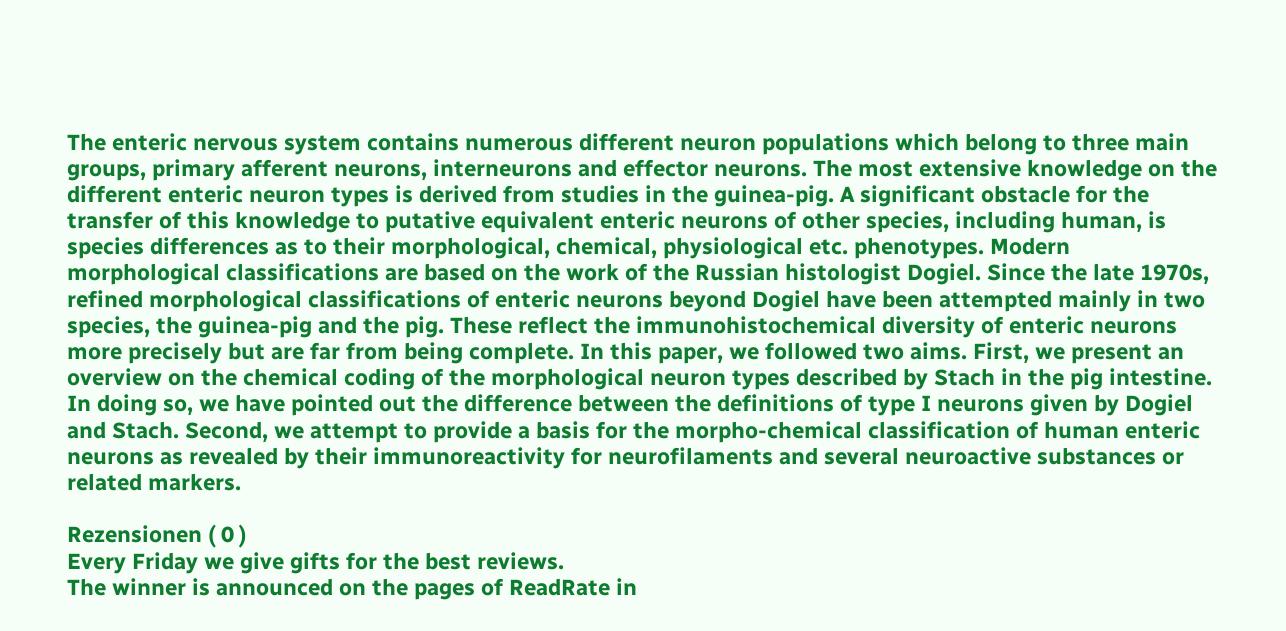The enteric nervous system contains numerous different neuron populations which belong to three main groups, primary afferent neurons, interneurons and effector neurons. The most extensive knowledge on the different enteric neuron types is derived from studies in the guinea-pig. A significant obstacle for the transfer of this knowledge to putative equivalent enteric neurons of other species, including human, is species differences as to their morphological, chemical, physiological etc. phenotypes. Modern morphological classifications are based on the work of the Russian histologist Dogiel. Since the late 1970s, refined morphological classifications of enteric neurons beyond Dogiel have been attempted mainly in two species, the guinea-pig and the pig. These reflect the immunohistochemical diversity of enteric neurons more precisely but are far from being complete. In this paper, we followed two aims. First, we present an overview on the chemical coding of the morphological neuron types described by Stach in the pig intestine. In doing so, we have pointed out the difference between the definitions of type I neurons given by Dogiel and Stach. Second, we attempt to provide a basis for the morpho-chemical classification of human enteric neurons as revealed by their immunoreactivity for neurofilaments and several neuroactive substances or related markers.

Rezensionen ( 0 )
Every Friday we give gifts for the best reviews.
The winner is announced on the pages of ReadRate in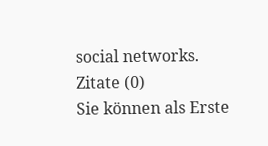social networks.
Zitate (0)
Sie können als Erste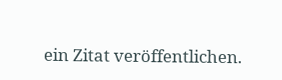ein Zitat veröffentlichen.